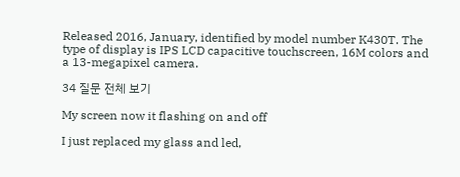Released 2016, January, identified by model number K430T. The type of display is IPS LCD capacitive touchscreen, 16M colors and a 13-megapixel camera.

34 질문 전체 보기

My screen now it flashing on and off

I just replaced my glass and led,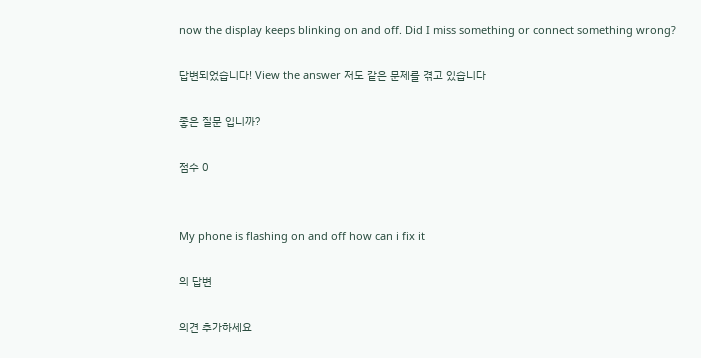now the display keeps blinking on and off. Did I miss something or connect something wrong?

답변되었습니다! View the answer 저도 같은 문제를 겪고 있습니다

좋은 질문 입니까?

점수 0


My phone is flashing on and off how can i fix it

의 답변

의견 추가하세요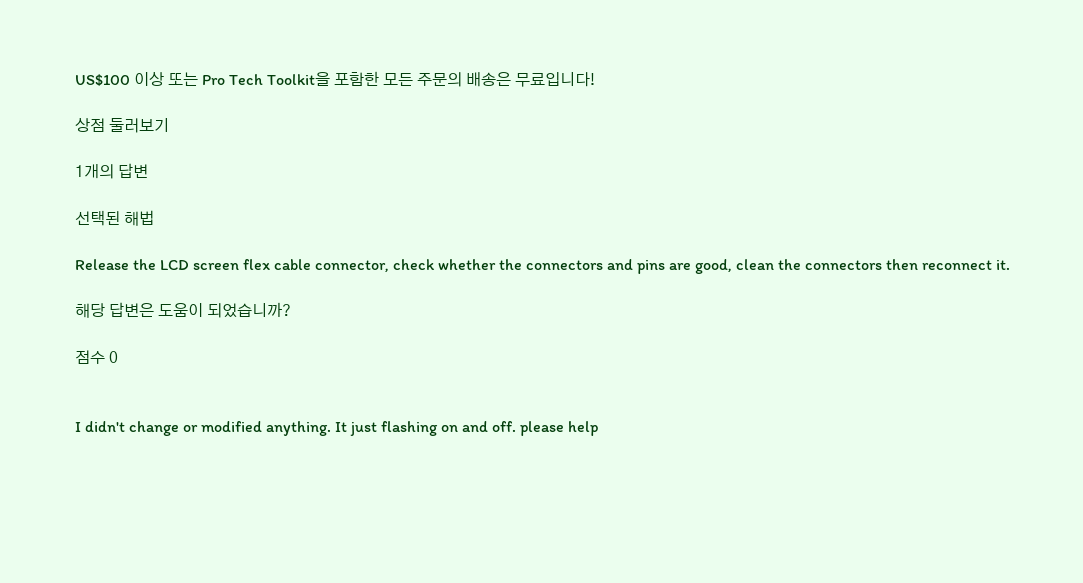US$100 이상 또는 Pro Tech Toolkit을 포함한 모든 주문의 배송은 무료입니다!

상점 둘러보기

1개의 답변

선택된 해법

Release the LCD screen flex cable connector, check whether the connectors and pins are good, clean the connectors then reconnect it.

해당 답변은 도움이 되었습니까?

점수 0


I didn't change or modified anything. It just flashing on and off. please help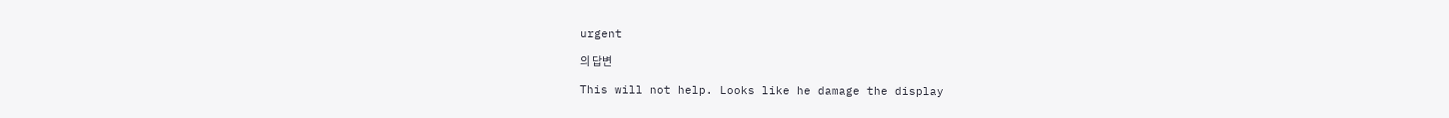urgent

의 답변

This will not help. Looks like he damage the display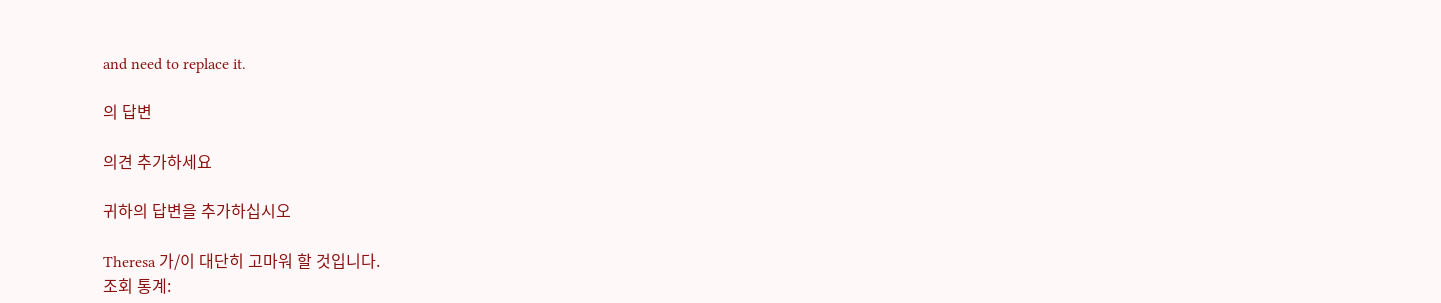and need to replace it.

의 답변

의견 추가하세요

귀하의 답변을 추가하십시오

Theresa 가/이 대단히 고마워 할 것입니다.
조회 통계: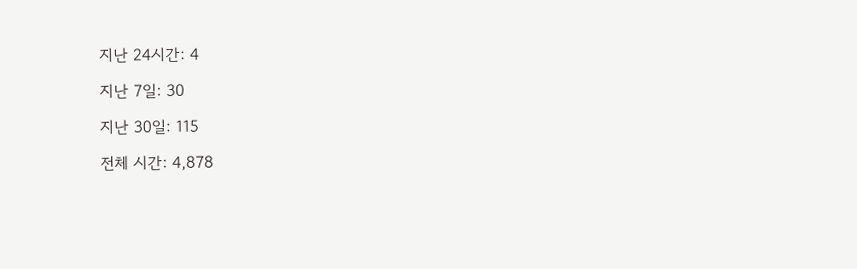지난 24시간: 4

지난 7일: 30

지난 30일: 115

전체 시간: 4,878